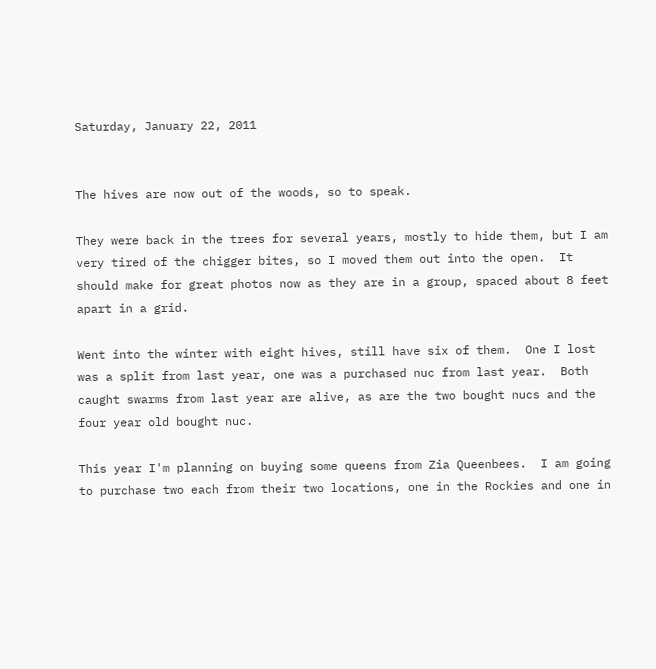Saturday, January 22, 2011


The hives are now out of the woods, so to speak.

They were back in the trees for several years, mostly to hide them, but I am very tired of the chigger bites, so I moved them out into the open.  It should make for great photos now as they are in a group, spaced about 8 feet apart in a grid.

Went into the winter with eight hives, still have six of them.  One I lost was a split from last year, one was a purchased nuc from last year.  Both caught swarms from last year are alive, as are the two bought nucs and the four year old bought nuc.

This year I'm planning on buying some queens from Zia Queenbees.  I am going to purchase two each from their two locations, one in the Rockies and one in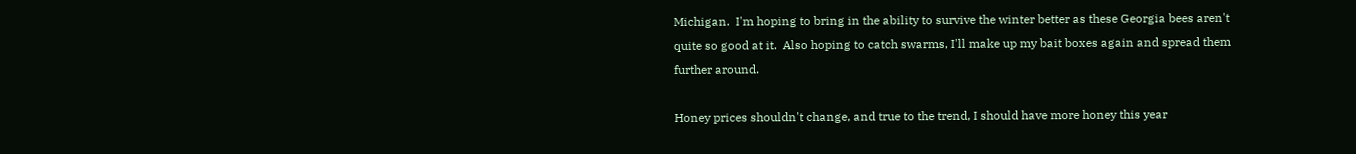Michigan.  I'm hoping to bring in the ability to survive the winter better as these Georgia bees aren't quite so good at it.  Also hoping to catch swarms, I'll make up my bait boxes again and spread them further around.

Honey prices shouldn't change, and true to the trend, I should have more honey this year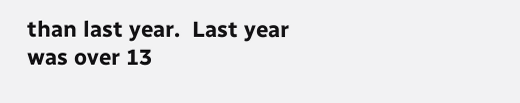than last year.  Last year was over 13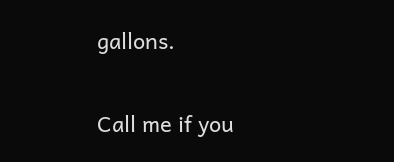gallons.

Call me if you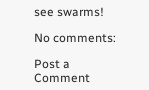see swarms!

No comments:

Post a Comment